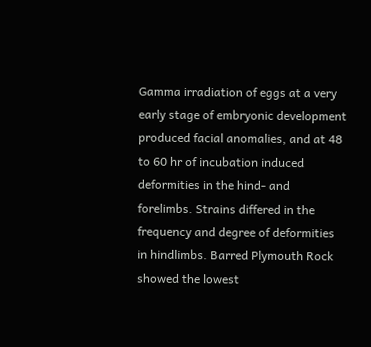Gamma irradiation of eggs at a very early stage of embryonic development produced facial anomalies, and at 48 to 60 hr of incubation induced deformities in the hind- and forelimbs. Strains differed in the frequency and degree of deformities in hindlimbs. Barred Plymouth Rock showed the lowest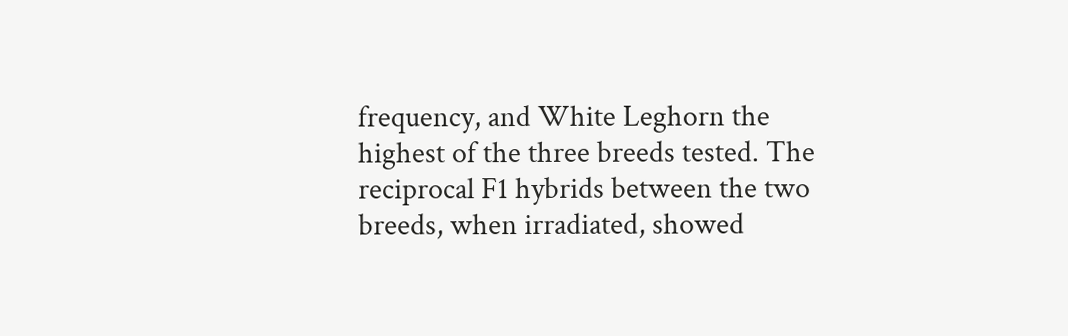frequency, and White Leghorn the highest of the three breeds tested. The reciprocal F1 hybrids between the two breeds, when irradiated, showed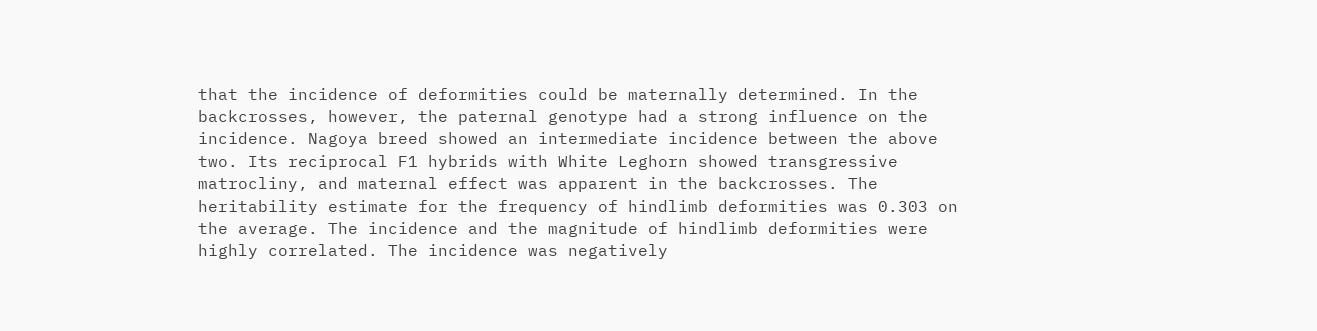that the incidence of deformities could be maternally determined. In the backcrosses, however, the paternal genotype had a strong influence on the incidence. Nagoya breed showed an intermediate incidence between the above two. Its reciprocal F1 hybrids with White Leghorn showed transgressive matrocliny, and maternal effect was apparent in the backcrosses. The heritability estimate for the frequency of hindlimb deformities was 0.303 on the average. The incidence and the magnitude of hindlimb deformities were highly correlated. The incidence was negatively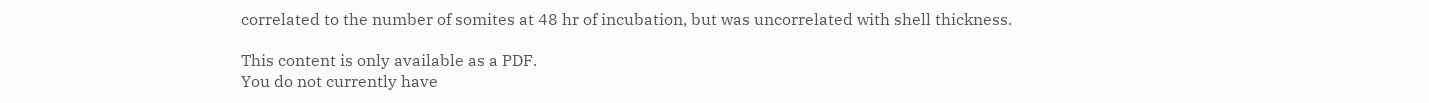correlated to the number of somites at 48 hr of incubation, but was uncorrelated with shell thickness.

This content is only available as a PDF.
You do not currently have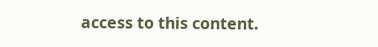access to this content.